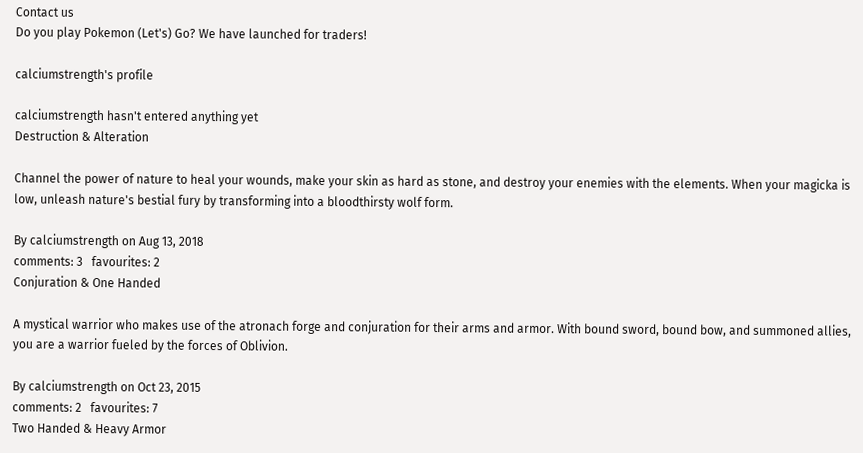Contact us
Do you play Pokemon (Let's) Go? We have launched for traders!

calciumstrength's profile

calciumstrength hasn't entered anything yet
Destruction & Alteration

Channel the power of nature to heal your wounds, make your skin as hard as stone, and destroy your enemies with the elements. When your magicka is low, unleash nature's bestial fury by transforming into a bloodthirsty wolf form.

By calciumstrength on Aug 13, 2018
comments: 3   favourites: 2
Conjuration & One Handed

A mystical warrior who makes use of the atronach forge and conjuration for their arms and armor. With bound sword, bound bow, and summoned allies, you are a warrior fueled by the forces of Oblivion.

By calciumstrength on Oct 23, 2015
comments: 2   favourites: 7
Two Handed & Heavy Armor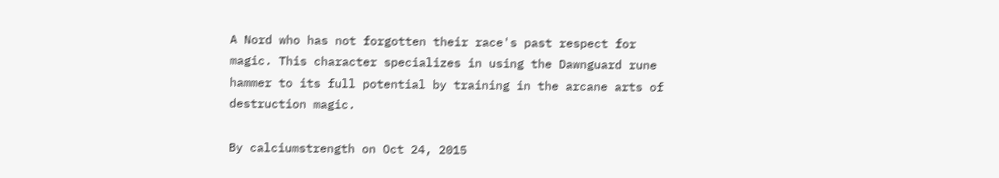A Nord who has not forgotten their race's past respect for magic. This character specializes in using the Dawnguard rune hammer to its full potential by training in the arcane arts of destruction magic.

By calciumstrength on Oct 24, 2015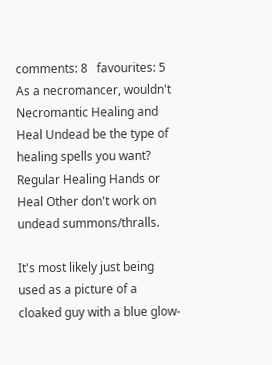comments: 8   favourites: 5
As a necromancer, wouldn't Necromantic Healing and Heal Undead be the type of healing spells you want? Regular Healing Hands or Heal Other don't work on undead summons/thralls.

It's most likely just being used as a picture of a cloaked guy with a blue glow-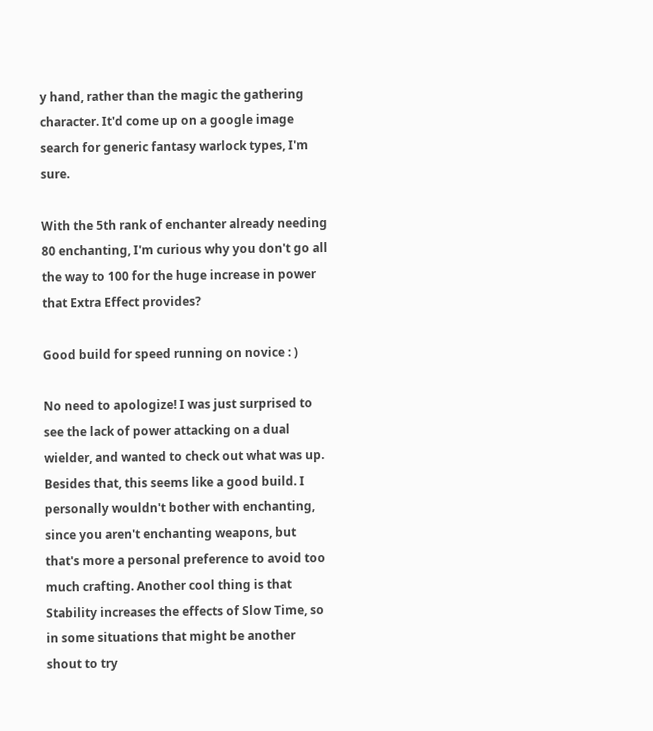y hand, rather than the magic the gathering character. It'd come up on a google image search for generic fantasy warlock types, I'm sure.

With the 5th rank of enchanter already needing 80 enchanting, I'm curious why you don't go all the way to 100 for the huge increase in power that Extra Effect provides?

Good build for speed running on novice : )

No need to apologize! I was just surprised to see the lack of power attacking on a dual wielder, and wanted to check out what was up. Besides that, this seems like a good build. I personally wouldn't bother with enchanting, since you aren't enchanting weapons, but that's more a personal preference to avoid too much crafting. Another cool thing is that Stability increases the effects of Slow Time, so in some situations that might be another shout to try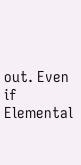out. Even if Elemental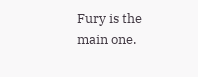Fury is the main one.